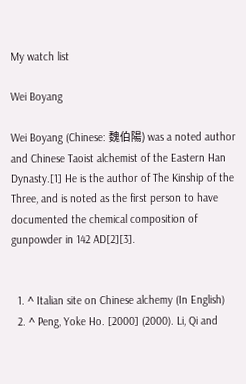My watch list

Wei Boyang

Wei Boyang (Chinese: 魏伯陽) was a noted author and Chinese Taoist alchemist of the Eastern Han Dynasty.[1] He is the author of The Kinship of the Three, and is noted as the first person to have documented the chemical composition of gunpowder in 142 AD[2][3].


  1. ^ Italian site on Chinese alchemy (In English)
  2. ^ Peng, Yoke Ho. [2000] (2000). Li, Qi and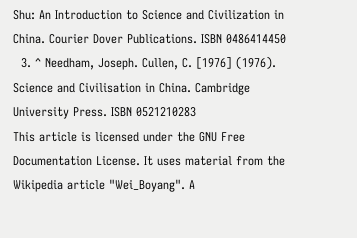Shu: An Introduction to Science and Civilization in China. Courier Dover Publications. ISBN 0486414450
  3. ^ Needham, Joseph. Cullen, C. [1976] (1976). Science and Civilisation in China. Cambridge University Press. ISBN 0521210283
This article is licensed under the GNU Free Documentation License. It uses material from the Wikipedia article "Wei_Boyang". A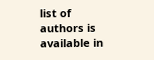list of authors is available in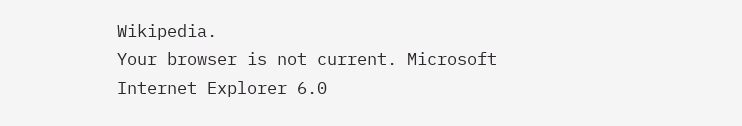Wikipedia.
Your browser is not current. Microsoft Internet Explorer 6.0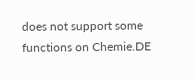does not support some functions on Chemie.DE